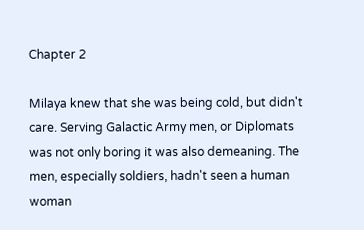Chapter 2

Milaya knew that she was being cold, but didn't care. Serving Galactic Army men, or Diplomats was not only boring it was also demeaning. The men, especially soldiers, hadn't seen a human woman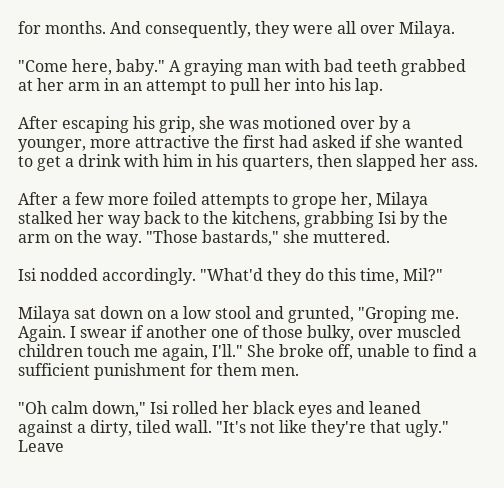for months. And consequently, they were all over Milaya.

"Come here, baby." A graying man with bad teeth grabbed at her arm in an attempt to pull her into his lap.

After escaping his grip, she was motioned over by a younger, more attractive the first had asked if she wanted to get a drink with him in his quarters, then slapped her ass.

After a few more foiled attempts to grope her, Milaya stalked her way back to the kitchens, grabbing Isi by the arm on the way. "Those bastards," she muttered.

Isi nodded accordingly. "What'd they do this time, Mil?"

Milaya sat down on a low stool and grunted, "Groping me. Again. I swear if another one of those bulky, over muscled children touch me again, I'll." She broke off, unable to find a sufficient punishment for them men.

"Oh calm down," Isi rolled her black eyes and leaned against a dirty, tiled wall. "It's not like they're that ugly." Leave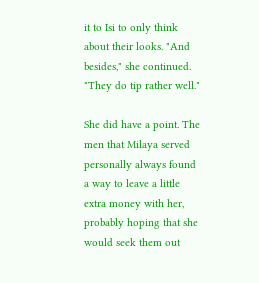it to Isi to only think about their looks. "And besides," she continued. "They do tip rather well."

She did have a point. The men that Milaya served personally always found a way to leave a little extra money with her, probably hoping that she would seek them out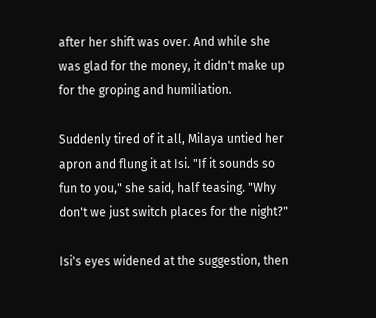after her shift was over. And while she was glad for the money, it didn't make up for the groping and humiliation.

Suddenly tired of it all, Milaya untied her apron and flung it at Isi. "If it sounds so fun to you," she said, half teasing. "Why don't we just switch places for the night?"

Isi's eyes widened at the suggestion, then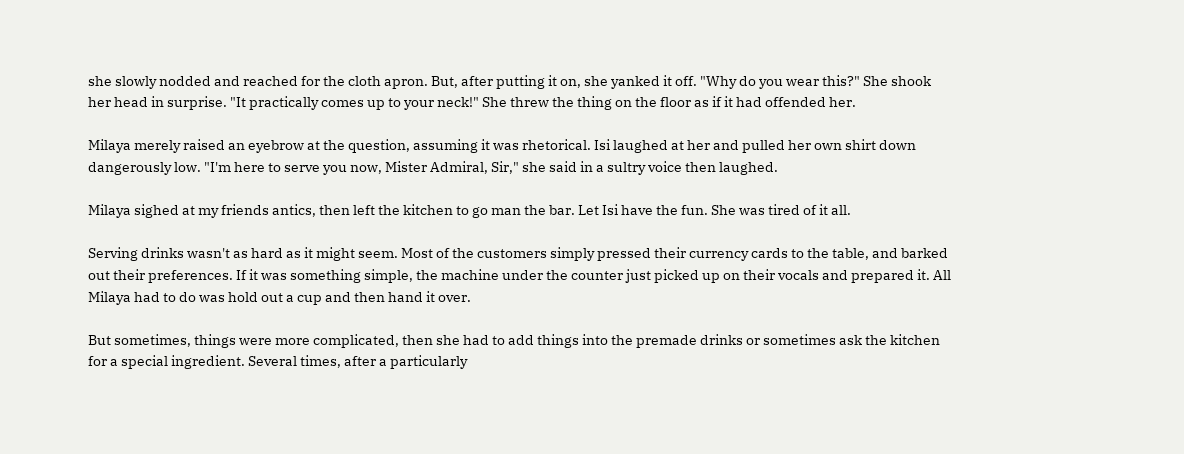she slowly nodded and reached for the cloth apron. But, after putting it on, she yanked it off. "Why do you wear this?" She shook her head in surprise. "It practically comes up to your neck!" She threw the thing on the floor as if it had offended her.

Milaya merely raised an eyebrow at the question, assuming it was rhetorical. Isi laughed at her and pulled her own shirt down dangerously low. "I'm here to serve you now, Mister Admiral, Sir," she said in a sultry voice then laughed.

Milaya sighed at my friends antics, then left the kitchen to go man the bar. Let Isi have the fun. She was tired of it all.

Serving drinks wasn't as hard as it might seem. Most of the customers simply pressed their currency cards to the table, and barked out their preferences. If it was something simple, the machine under the counter just picked up on their vocals and prepared it. All Milaya had to do was hold out a cup and then hand it over.

But sometimes, things were more complicated, then she had to add things into the premade drinks or sometimes ask the kitchen for a special ingredient. Several times, after a particularly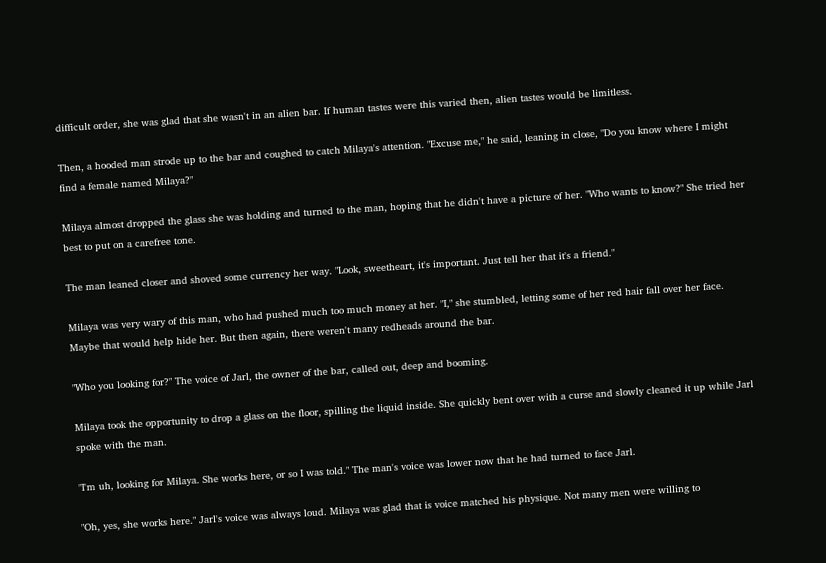difficult order, she was glad that she wasn't in an alien bar. If human tastes were this varied then, alien tastes would be limitless.

Then, a hooded man strode up to the bar and coughed to catch Milaya's attention. "Excuse me," he said, leaning in close, "Do you know where I might find a female named Milaya?"

Milaya almost dropped the glass she was holding and turned to the man, hoping that he didn't have a picture of her. "Who wants to know?" She tried her best to put on a carefree tone.

The man leaned closer and shoved some currency her way. "Look, sweetheart, it's important. Just tell her that it's a friend."

Milaya was very wary of this man, who had pushed much too much money at her. "I," she stumbled, letting some of her red hair fall over her face. Maybe that would help hide her. But then again, there weren't many redheads around the bar.

"Who you looking for?" The voice of Jarl, the owner of the bar, called out, deep and booming.

Milaya took the opportunity to drop a glass on the floor, spilling the liquid inside. She quickly bent over with a curse and slowly cleaned it up while Jarl spoke with the man.

"I'm uh, looking for Milaya. She works here, or so I was told." The man's voice was lower now that he had turned to face Jarl.

"Oh, yes, she works here." Jarl's voice was always loud. Milaya was glad that is voice matched his physique. Not many men were willing to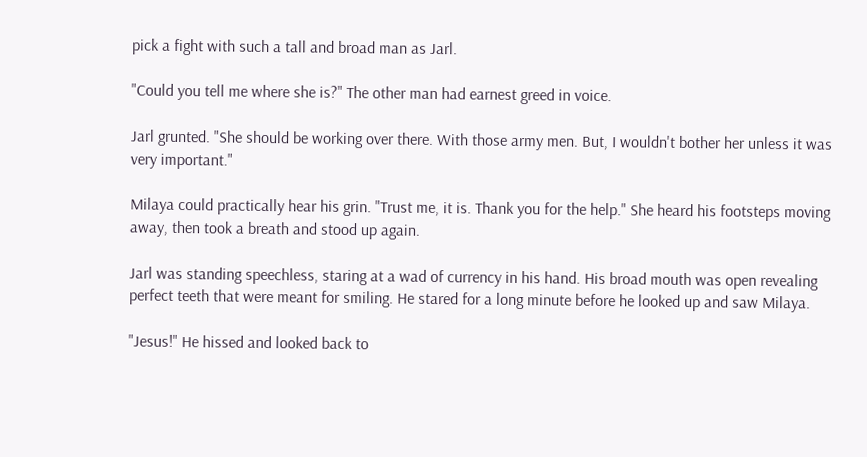pick a fight with such a tall and broad man as Jarl.

"Could you tell me where she is?" The other man had earnest greed in voice.

Jarl grunted. "She should be working over there. With those army men. But, I wouldn't bother her unless it was very important."

Milaya could practically hear his grin. "Trust me, it is. Thank you for the help." She heard his footsteps moving away, then took a breath and stood up again.

Jarl was standing speechless, staring at a wad of currency in his hand. His broad mouth was open revealing perfect teeth that were meant for smiling. He stared for a long minute before he looked up and saw Milaya.

"Jesus!" He hissed and looked back to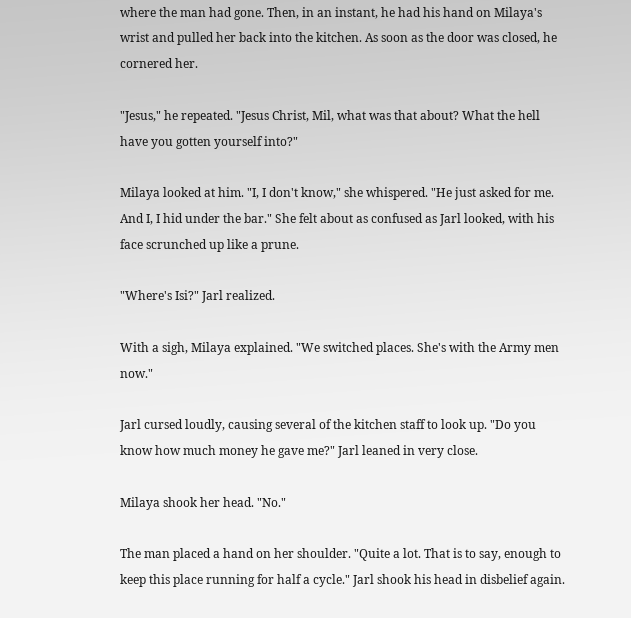where the man had gone. Then, in an instant, he had his hand on Milaya's wrist and pulled her back into the kitchen. As soon as the door was closed, he cornered her.

"Jesus," he repeated. "Jesus Christ, Mil, what was that about? What the hell have you gotten yourself into?"

Milaya looked at him. "I, I don't know," she whispered. "He just asked for me. And I, I hid under the bar." She felt about as confused as Jarl looked, with his face scrunched up like a prune.

"Where's Isi?" Jarl realized.

With a sigh, Milaya explained. "We switched places. She's with the Army men now."

Jarl cursed loudly, causing several of the kitchen staff to look up. "Do you know how much money he gave me?" Jarl leaned in very close.

Milaya shook her head. "No."

The man placed a hand on her shoulder. "Quite a lot. That is to say, enough to keep this place running for half a cycle." Jarl shook his head in disbelief again.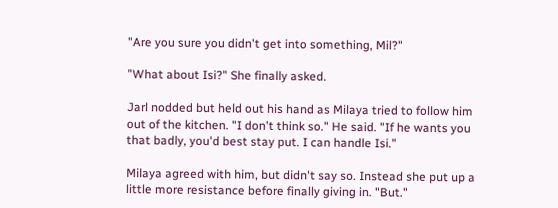"Are you sure you didn't get into something, Mil?"

"What about Isi?" She finally asked.

Jarl nodded but held out his hand as Milaya tried to follow him out of the kitchen. "I don't think so." He said. "If he wants you that badly, you'd best stay put. I can handle Isi."

Milaya agreed with him, but didn't say so. Instead she put up a little more resistance before finally giving in. "But."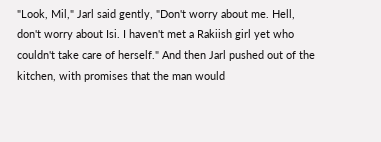"Look, Mil," Jarl said gently, "Don't worry about me. Hell, don't worry about Isi. I haven't met a Rakiish girl yet who couldn't take care of herself." And then Jarl pushed out of the kitchen, with promises that the man would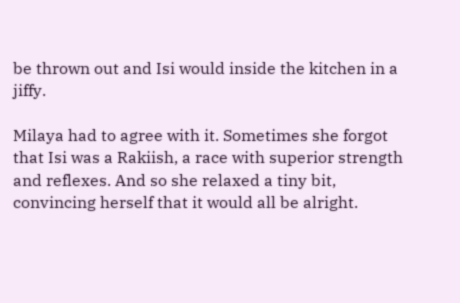be thrown out and Isi would inside the kitchen in a jiffy.

Milaya had to agree with it. Sometimes she forgot that Isi was a Rakiish, a race with superior strength and reflexes. And so she relaxed a tiny bit, convincing herself that it would all be alright.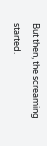But then, the screaming started.